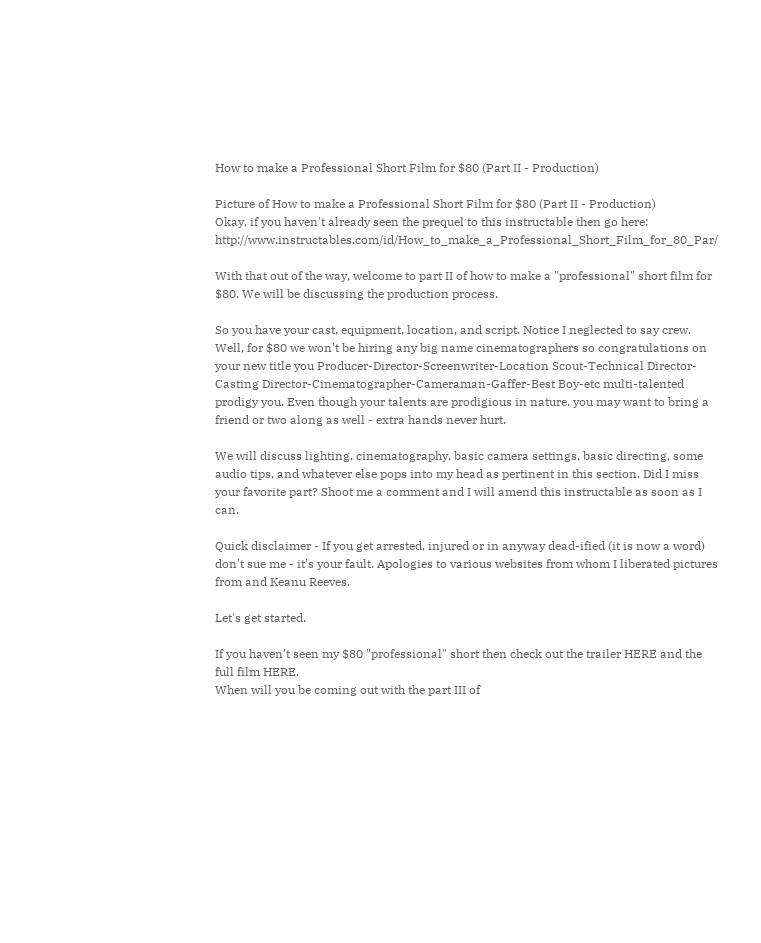How to make a Professional Short Film for $80 (Part II - Production)

Picture of How to make a Professional Short Film for $80 (Part II - Production)
Okay, if you haven't already seen the prequel to this instructable then go here: http://www.instructables.com/id/How_to_make_a_Professional_Short_Film_for_80_Par/

With that out of the way, welcome to part II of how to make a "professional" short film for $80. We will be discussing the production process.

So you have your cast, equipment, location, and script. Notice I neglected to say crew. Well, for $80 we won't be hiring any big name cinematographers so congratulations on your new title you Producer-Director-Screenwriter-Location Scout-Technical Director-Casting Director-Cinematographer-Cameraman-Gaffer-Best Boy-etc multi-talented prodigy you. Even though your talents are prodigious in nature, you may want to bring a friend or two along as well - extra hands never hurt.

We will discuss lighting, cinematography, basic camera settings, basic directing, some audio tips, and whatever else pops into my head as pertinent in this section. Did I miss your favorite part? Shoot me a comment and I will amend this instructable as soon as I can.

Quick disclaimer - If you get arrested, injured or in anyway dead-ified (it is now a word) don't sue me - it's your fault. Apologies to various websites from whom I liberated pictures from and Keanu Reeves.

Let's get started.

If you haven't seen my $80 "professional" short then check out the trailer HERE and the full film HERE.
When will you be coming out with the part III of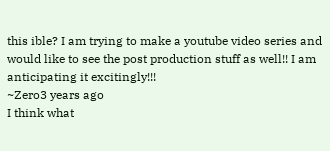this ible? I am trying to make a youtube video series and would like to see the post production stuff as well!! I am anticipating it excitingly!!!
~Zero3 years ago
I think what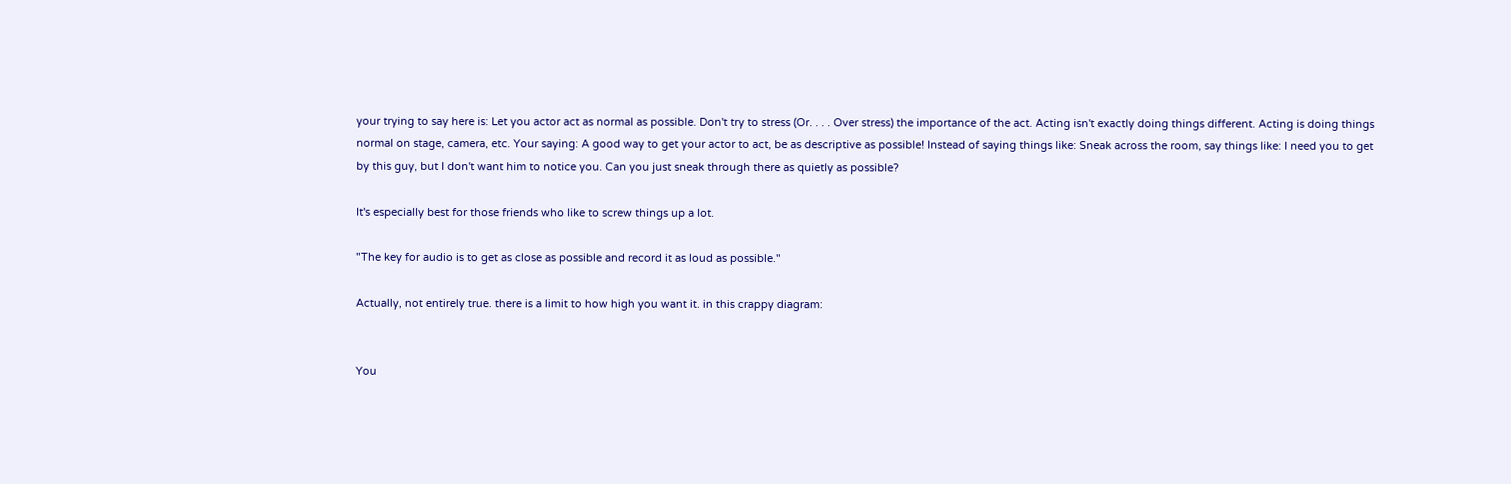your trying to say here is: Let you actor act as normal as possible. Don't try to stress (Or. . . . Over stress) the importance of the act. Acting isn't exactly doing things different. Acting is doing things normal on stage, camera, etc. Your saying: A good way to get your actor to act, be as descriptive as possible! Instead of saying things like: Sneak across the room, say things like: I need you to get by this guy, but I don't want him to notice you. Can you just sneak through there as quietly as possible?

It's especially best for those friends who like to screw things up a lot.

"The key for audio is to get as close as possible and record it as loud as possible."

Actually, not entirely true. there is a limit to how high you want it. in this crappy diagram:


You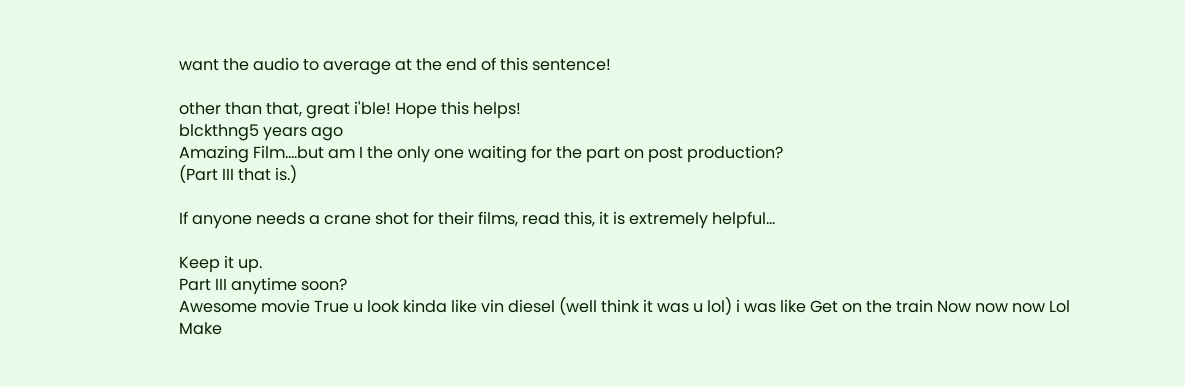want the audio to average at the end of this sentence!

other than that, great i'ble! Hope this helps!
blckthng5 years ago
Amazing Film....but am I the only one waiting for the part on post production?
(Part III that is.)

If anyone needs a crane shot for their films, read this, it is extremely helpful...

Keep it up.
Part III anytime soon?
Awesome movie True u look kinda like vin diesel (well think it was u lol) i was like Get on the train Now now now Lol Make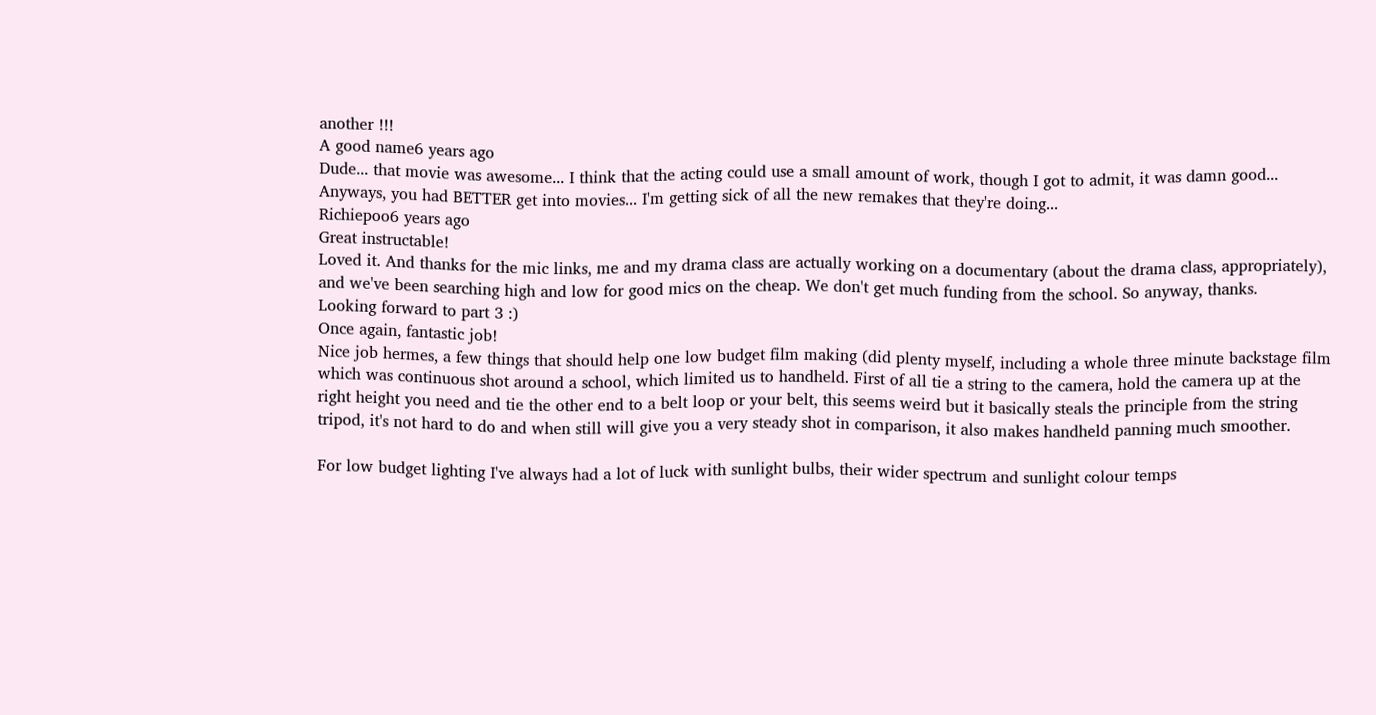another !!!
A good name6 years ago
Dude... that movie was awesome... I think that the acting could use a small amount of work, though I got to admit, it was damn good... Anyways, you had BETTER get into movies... I'm getting sick of all the new remakes that they're doing...
Richiepoo6 years ago
Great instructable!
Loved it. And thanks for the mic links, me and my drama class are actually working on a documentary (about the drama class, appropriately), and we've been searching high and low for good mics on the cheap. We don't get much funding from the school. So anyway, thanks.
Looking forward to part 3 :)
Once again, fantastic job!
Nice job hermes, a few things that should help one low budget film making (did plenty myself, including a whole three minute backstage film which was continuous shot around a school, which limited us to handheld. First of all tie a string to the camera, hold the camera up at the right height you need and tie the other end to a belt loop or your belt, this seems weird but it basically steals the principle from the string tripod, it's not hard to do and when still will give you a very steady shot in comparison, it also makes handheld panning much smoother.

For low budget lighting I've always had a lot of luck with sunlight bulbs, their wider spectrum and sunlight colour temps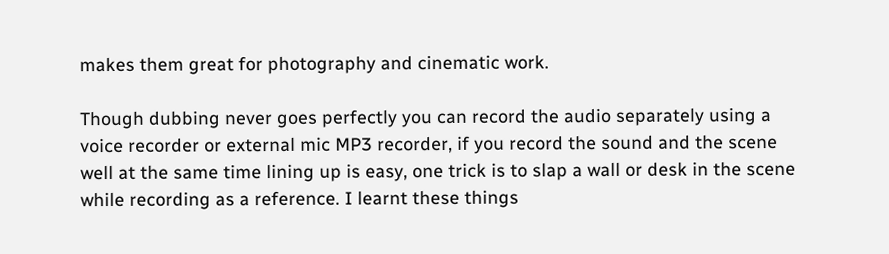makes them great for photography and cinematic work.

Though dubbing never goes perfectly you can record the audio separately using a voice recorder or external mic MP3 recorder, if you record the sound and the scene well at the same time lining up is easy, one trick is to slap a wall or desk in the scene while recording as a reference. I learnt these things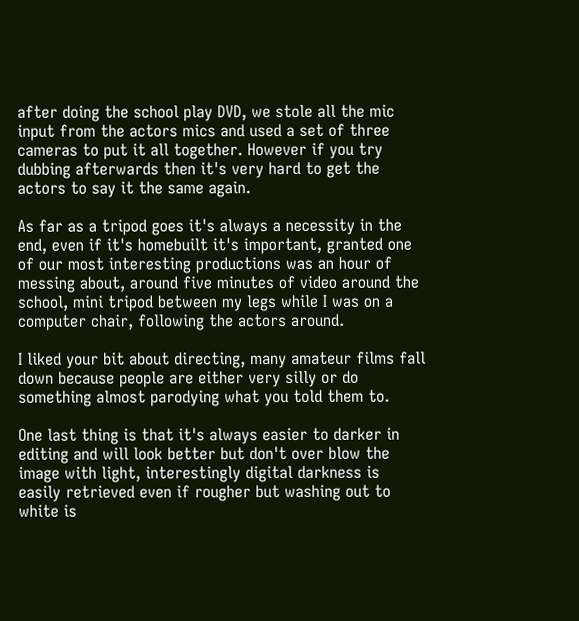after doing the school play DVD, we stole all the mic input from the actors mics and used a set of three cameras to put it all together. However if you try dubbing afterwards then it's very hard to get the actors to say it the same again.

As far as a tripod goes it's always a necessity in the end, even if it's homebuilt it's important, granted one of our most interesting productions was an hour of messing about, around five minutes of video around the school, mini tripod between my legs while I was on a computer chair, following the actors around.

I liked your bit about directing, many amateur films fall down because people are either very silly or do something almost parodying what you told them to.

One last thing is that it's always easier to darker in editing and will look better but don't over blow the image with light, interestingly digital darkness is easily retrieved even if rougher but washing out to white is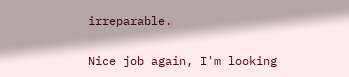irreparable.

Nice job again, I'm looking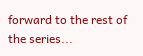forward to the rest of the series...